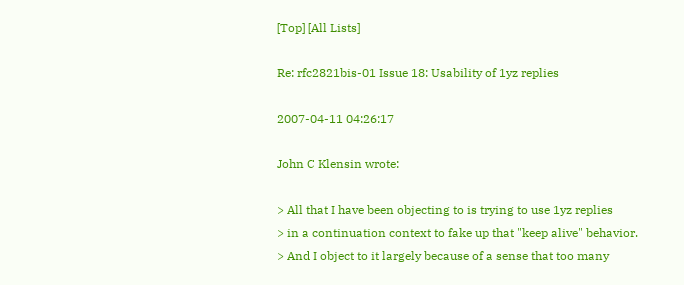[Top] [All Lists]

Re: rfc2821bis-01 Issue 18: Usability of 1yz replies

2007-04-11 04:26:17

John C Klensin wrote:

> All that I have been objecting to is trying to use 1yz replies
> in a continuation context to fake up that "keep alive" behavior.
> And I object to it largely because of a sense that too many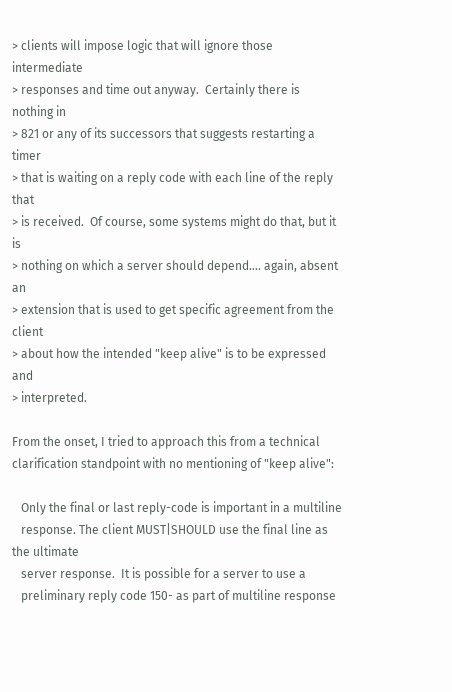> clients will impose logic that will ignore those intermediate
> responses and time out anyway.  Certainly there is nothing in
> 821 or any of its successors that suggests restarting a timer
> that is waiting on a reply code with each line of the reply that
> is received.  Of course, some systems might do that, but it is
> nothing on which a server should depend.... again, absent an
> extension that is used to get specific agreement from the client
> about how the intended "keep alive" is to be expressed and
> interpreted.

From the onset, I tried to approach this from a technical clarification standpoint with no mentioning of "keep alive":

   Only the final or last reply-code is important in a multiline
   response. The client MUST|SHOULD use the final line as the ultimate
   server response.  It is possible for a server to use a
   preliminary reply code 150- as part of multiline response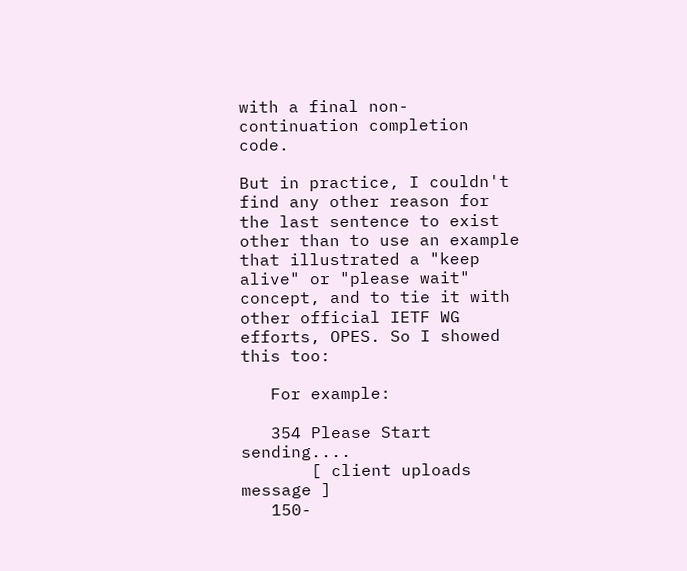with a final non-continuation completion code.

But in practice, I couldn't find any other reason for the last sentence to exist other than to use an example that illustrated a "keep alive" or "please wait" concept, and to tie it with other official IETF WG efforts, OPES. So I showed this too:

   For example:

   354 Please Start sending....
       [ client uploads message ]
   150-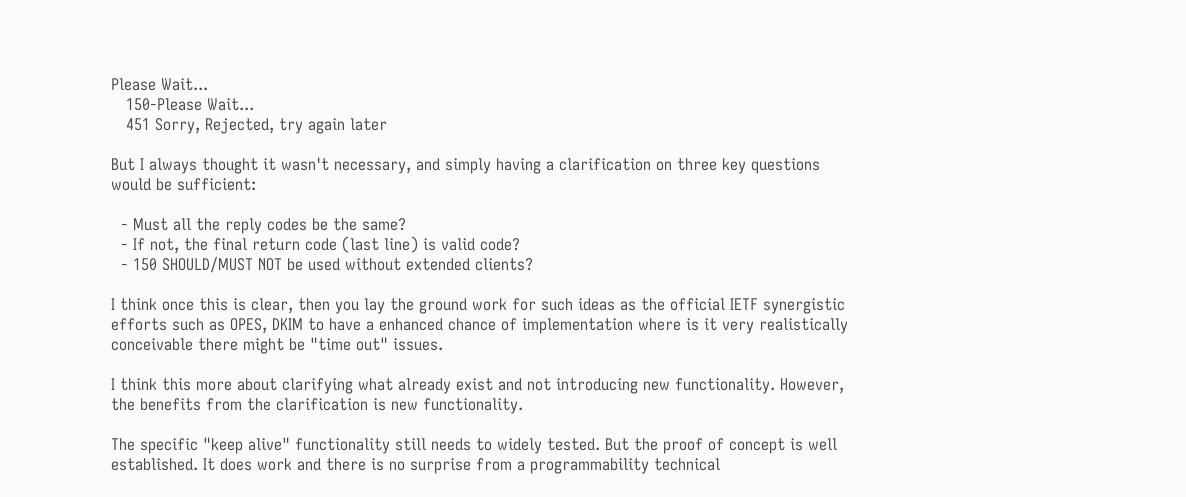Please Wait...
   150-Please Wait...
   451 Sorry, Rejected, try again later

But I always thought it wasn't necessary, and simply having a clarification on three key questions would be sufficient:

  - Must all the reply codes be the same?
  - If not, the final return code (last line) is valid code?
  - 150 SHOULD/MUST NOT be used without extended clients?

I think once this is clear, then you lay the ground work for such ideas as the official IETF synergistic efforts such as OPES, DKIM to have a enhanced chance of implementation where is it very realistically conceivable there might be "time out" issues.

I think this more about clarifying what already exist and not introducing new functionality. However, the benefits from the clarification is new functionality.

The specific "keep alive" functionality still needs to widely tested. But the proof of concept is well established. It does work and there is no surprise from a programmability technical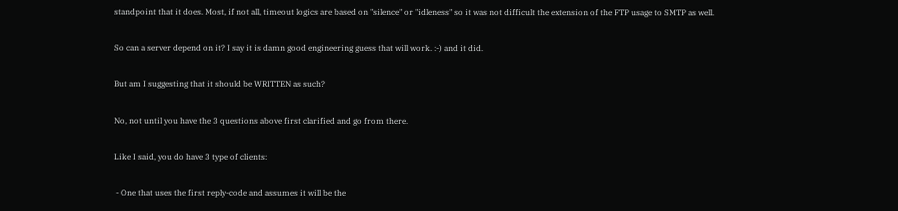standpoint that it does. Most, if not all, timeout logics are based on "silence" or "idleness" so it was not difficult the extension of the FTP usage to SMTP as well.

So can a server depend on it? I say it is damn good engineering guess that will work. :-) and it did.

But am I suggesting that it should be WRITTEN as such?

No, not until you have the 3 questions above first clarified and go from there.

Like I said, you do have 3 type of clients:

 - One that uses the first reply-code and assumes it will be the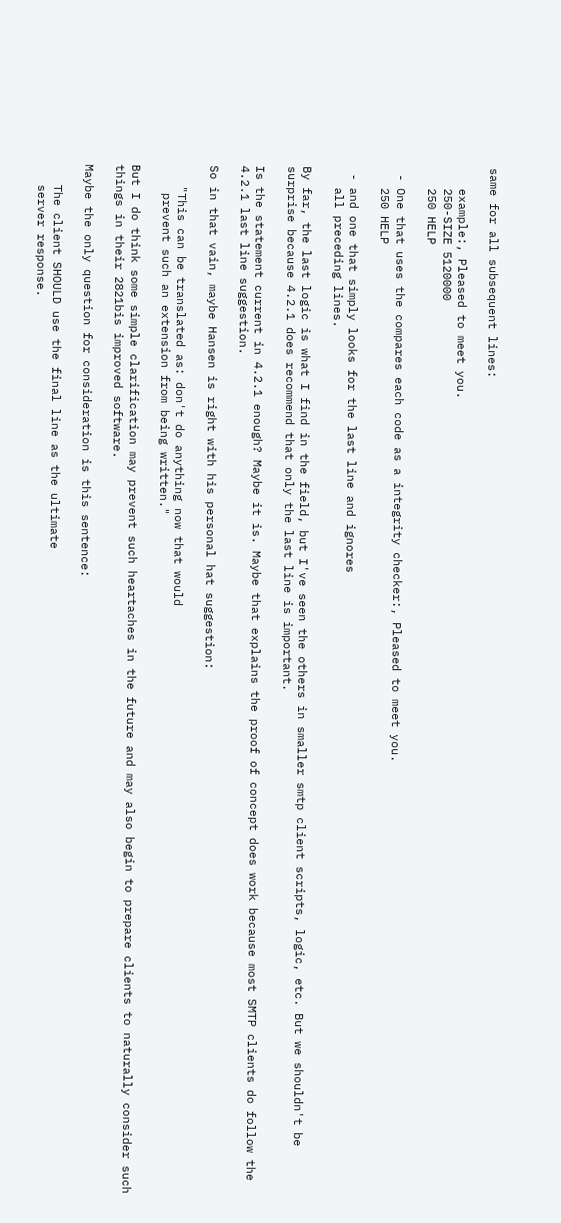same for all subsequent lines:

   example:, Pleased to meet you.
   250-SIZE 5120000
   250 HELP

 - One that uses the compares each code as a integrity checker:, Pleased to meet you.
   250 HELP

 - and one that simply looks for the last line and ignores
   all preceding lines.

By far, the last logic is what I find in the field, but I've seen the others in smaller smtp client scripts, logic, etc. But we shouldn't be surprise because 4.2.1 does recommend that only the last line is important.

Is the statement current in 4.2.1 enough? Maybe it is. Maybe that explains the proof of concept does work because most SMTP clients do follow the 4.2.1 last line suggestion.

So in that vain, maybe Hansen is right with his personal hat suggestion:

   "This can be translated as: don't do anything now that would
    prevent such an extension from being written."

But I do think some simple clarification may prevent such heartaches in the future and may also begin to prepare clients to naturally consider such things in their 2821bis improved software.

Maybe the only question for consideration is this sentence:

   The client SHOULD use the final line as the ultimate
   server response.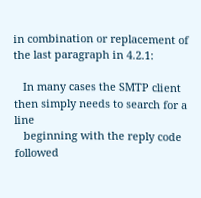in combination or replacement of the last paragraph in 4.2.1:

   In many cases the SMTP client then simply needs to search for a line
   beginning with the reply code followed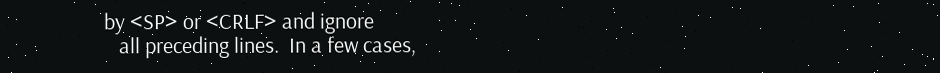by <SP> or <CRLF> and ignore
   all preceding lines.  In a few cases,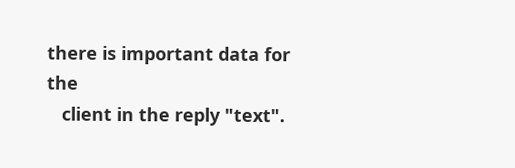there is important data for the
   client in the reply "text".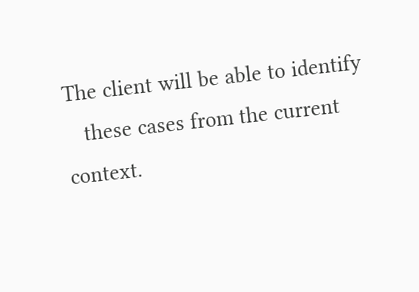The client will be able to identify
   these cases from the current context.